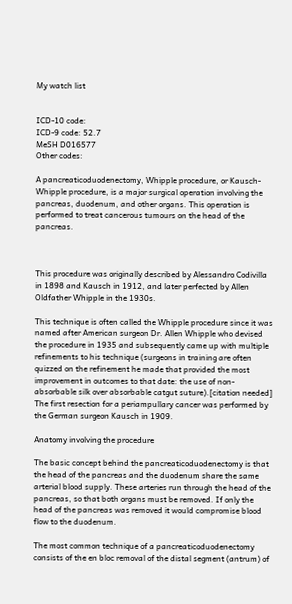My watch list


ICD-10 code:
ICD-9 code: 52.7
MeSH D016577
Other codes:

A pancreaticoduodenectomy, Whipple procedure, or Kausch-Whipple procedure, is a major surgical operation involving the pancreas, duodenum, and other organs. This operation is performed to treat cancerous tumours on the head of the pancreas.



This procedure was originally described by Alessandro Codivilla in 1898 and Kausch in 1912, and later perfected by Allen Oldfather Whipple in the 1930s.

This technique is often called the Whipple procedure since it was named after American surgeon Dr. Allen Whipple who devised the procedure in 1935 and subsequently came up with multiple refinements to his technique (surgeons in training are often quizzed on the refinement he made that provided the most improvement in outcomes to that date: the use of non-absorbable silk over absorbable catgut suture).[citation needed] The first resection for a periampullary cancer was performed by the German surgeon Kausch in 1909.

Anatomy involving the procedure

The basic concept behind the pancreaticoduodenectomy is that the head of the pancreas and the duodenum share the same arterial blood supply. These arteries run through the head of the pancreas, so that both organs must be removed. If only the head of the pancreas was removed it would compromise blood flow to the duodenum.

The most common technique of a pancreaticoduodenectomy consists of the en bloc removal of the distal segment (antrum) of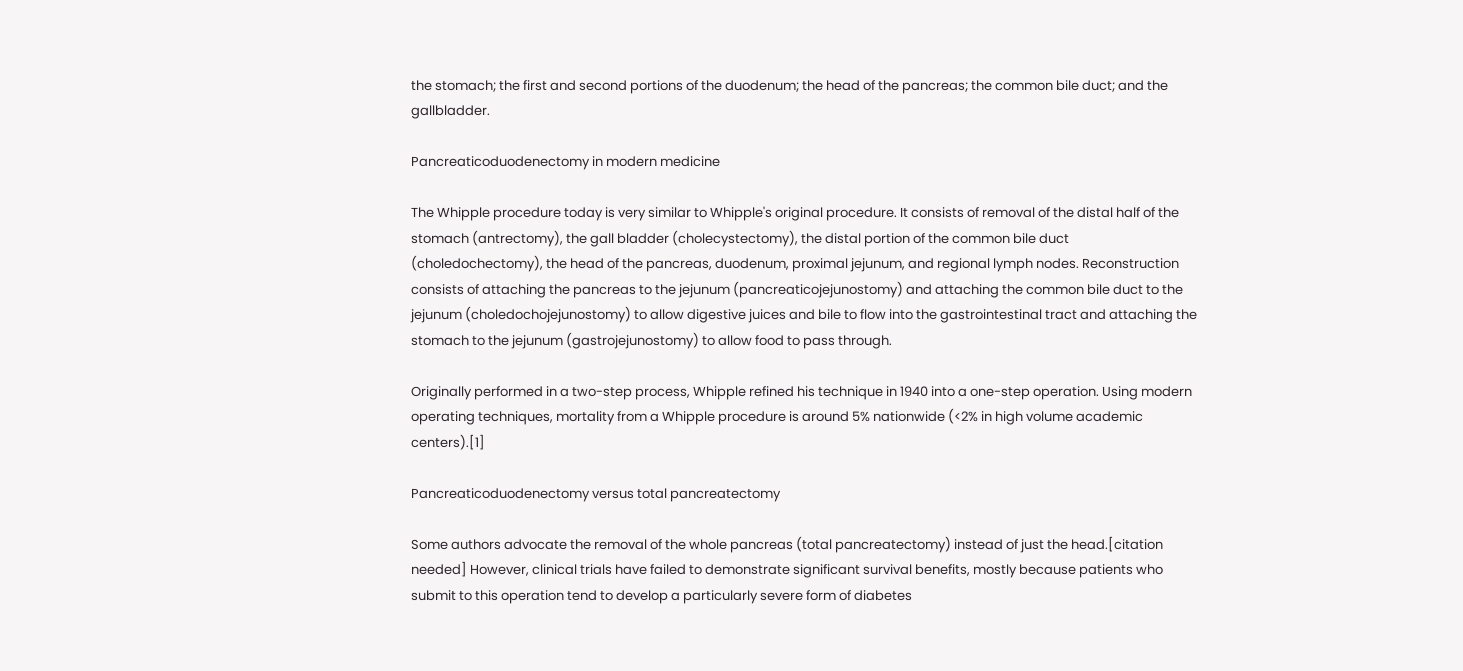the stomach; the first and second portions of the duodenum; the head of the pancreas; the common bile duct; and the gallbladder.

Pancreaticoduodenectomy in modern medicine

The Whipple procedure today is very similar to Whipple's original procedure. It consists of removal of the distal half of the stomach (antrectomy), the gall bladder (cholecystectomy), the distal portion of the common bile duct (choledochectomy), the head of the pancreas, duodenum, proximal jejunum, and regional lymph nodes. Reconstruction consists of attaching the pancreas to the jejunum (pancreaticojejunostomy) and attaching the common bile duct to the jejunum (choledochojejunostomy) to allow digestive juices and bile to flow into the gastrointestinal tract and attaching the stomach to the jejunum (gastrojejunostomy) to allow food to pass through.

Originally performed in a two-step process, Whipple refined his technique in 1940 into a one-step operation. Using modern operating techniques, mortality from a Whipple procedure is around 5% nationwide (<2% in high volume academic centers).[1]

Pancreaticoduodenectomy versus total pancreatectomy

Some authors advocate the removal of the whole pancreas (total pancreatectomy) instead of just the head.[citation needed] However, clinical trials have failed to demonstrate significant survival benefits, mostly because patients who submit to this operation tend to develop a particularly severe form of diabetes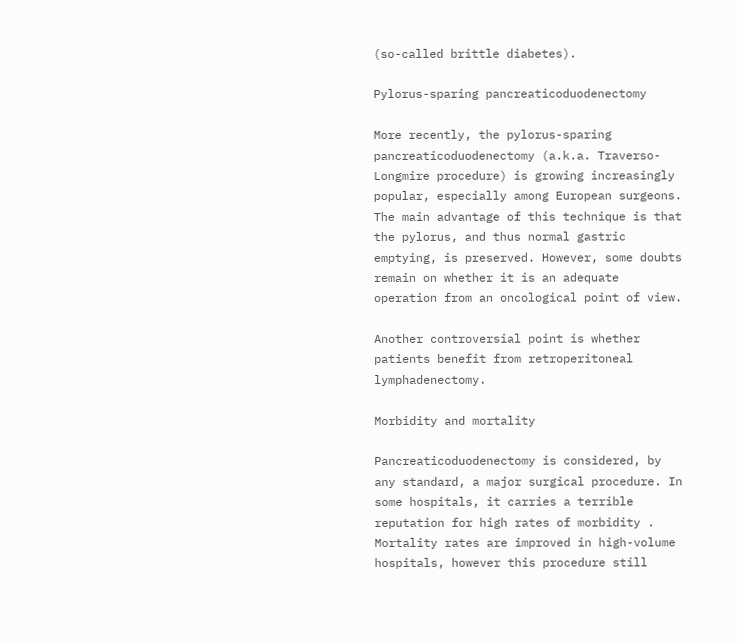(so-called brittle diabetes).

Pylorus-sparing pancreaticoduodenectomy

More recently, the pylorus-sparing pancreaticoduodenectomy (a.k.a. Traverso-Longmire procedure) is growing increasingly popular, especially among European surgeons. The main advantage of this technique is that the pylorus, and thus normal gastric emptying, is preserved. However, some doubts remain on whether it is an adequate operation from an oncological point of view.

Another controversial point is whether patients benefit from retroperitoneal lymphadenectomy.

Morbidity and mortality

Pancreaticoduodenectomy is considered, by any standard, a major surgical procedure. In some hospitals, it carries a terrible reputation for high rates of morbidity . Mortality rates are improved in high-volume hospitals, however this procedure still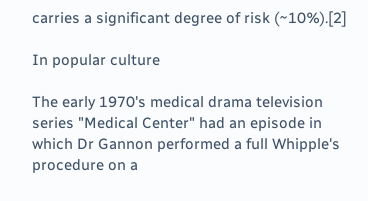carries a significant degree of risk (~10%).[2]

In popular culture

The early 1970's medical drama television series "Medical Center" had an episode in which Dr Gannon performed a full Whipple's procedure on a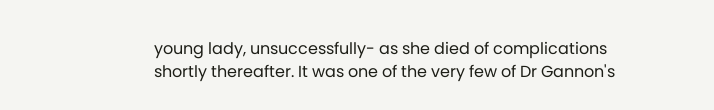young lady, unsuccessfully- as she died of complications shortly thereafter. It was one of the very few of Dr Gannon's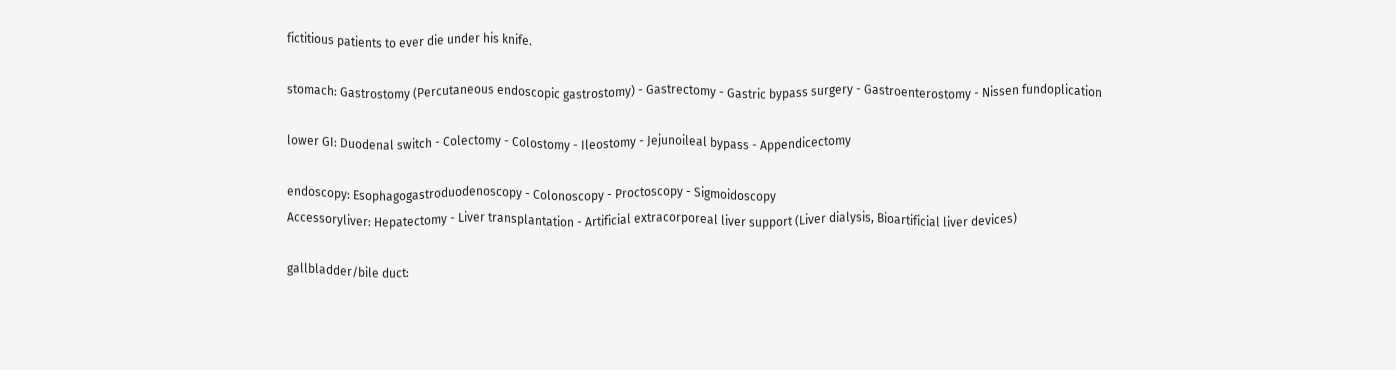fictitious patients to ever die under his knife.

stomach: Gastrostomy (Percutaneous endoscopic gastrostomy) - Gastrectomy - Gastric bypass surgery - Gastroenterostomy - Nissen fundoplication

lower GI: Duodenal switch - Colectomy - Colostomy - Ileostomy - Jejunoileal bypass - Appendicectomy

endoscopy: Esophagogastroduodenoscopy - Colonoscopy - Proctoscopy - Sigmoidoscopy
Accessoryliver: Hepatectomy - Liver transplantation - Artificial extracorporeal liver support (Liver dialysis, Bioartificial liver devices)

gallbladder/bile duct: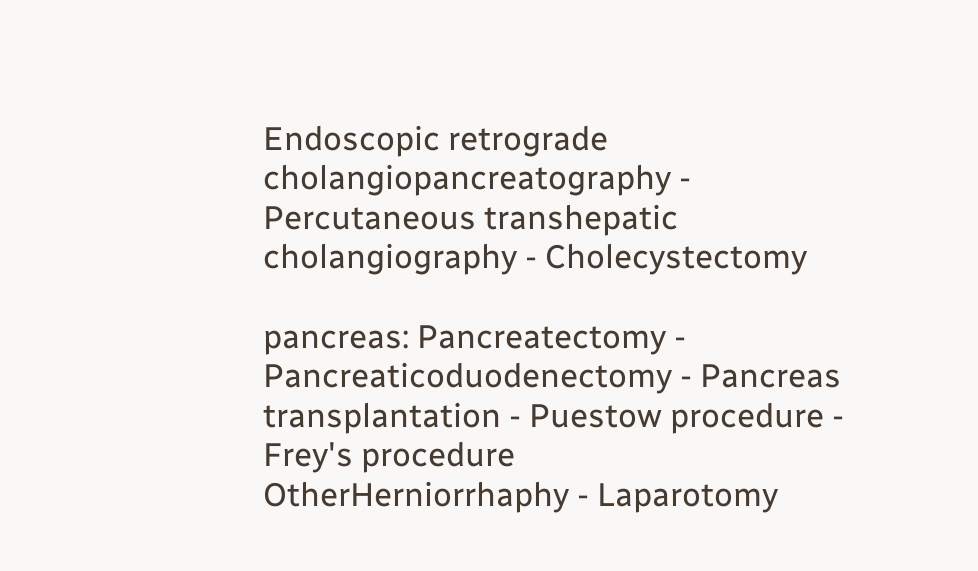Endoscopic retrograde cholangiopancreatography - Percutaneous transhepatic cholangiography - Cholecystectomy

pancreas: Pancreatectomy - Pancreaticoduodenectomy - Pancreas transplantation - Puestow procedure - Frey's procedure
OtherHerniorrhaphy - Laparotomy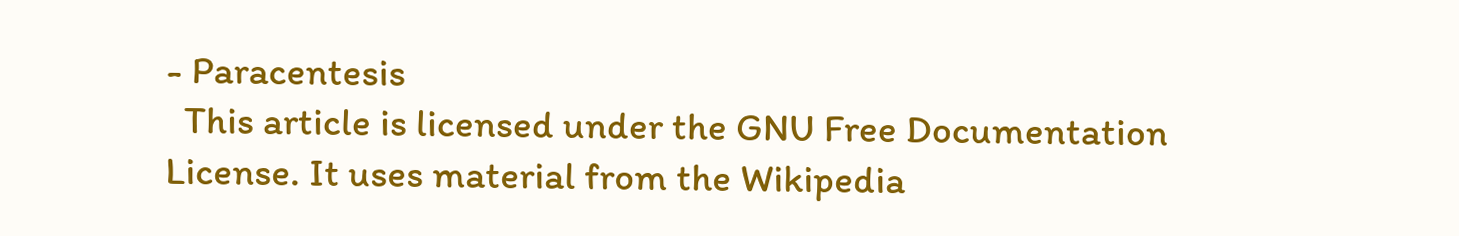- Paracentesis
  This article is licensed under the GNU Free Documentation License. It uses material from the Wikipedia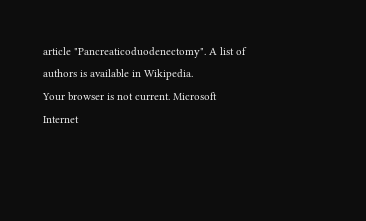article "Pancreaticoduodenectomy". A list of authors is available in Wikipedia.
Your browser is not current. Microsoft Internet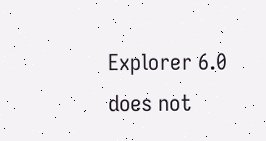Explorer 6.0 does not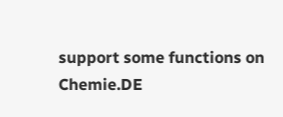support some functions on Chemie.DE